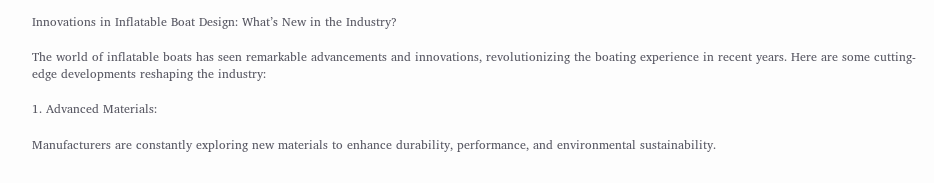Innovations in Inflatable Boat Design: What’s New in the Industry?

The world of inflatable boats has seen remarkable advancements and innovations, revolutionizing the boating experience in recent years. Here are some cutting-edge developments reshaping the industry:

1. Advanced Materials:

Manufacturers are constantly exploring new materials to enhance durability, performance, and environmental sustainability.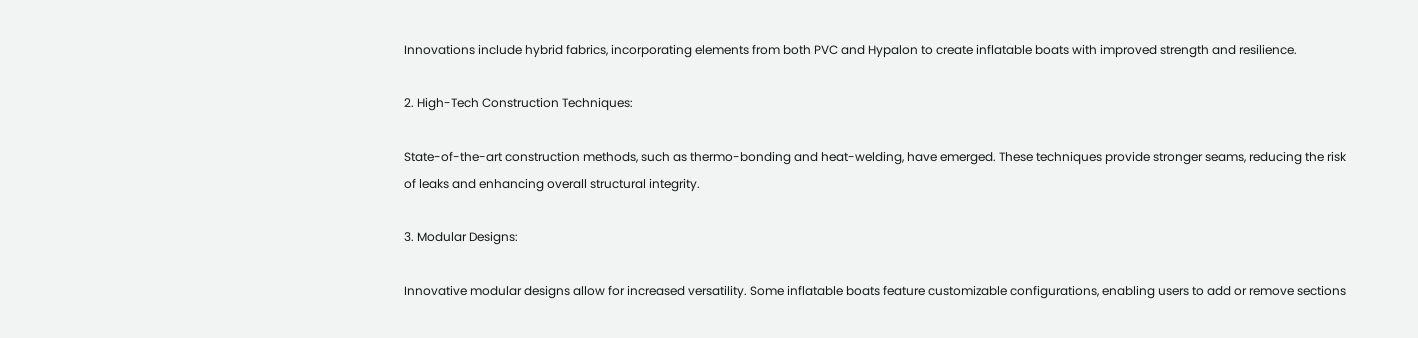Innovations include hybrid fabrics, incorporating elements from both PVC and Hypalon to create inflatable boats with improved strength and resilience.

2. High-Tech Construction Techniques:

State-of-the-art construction methods, such as thermo-bonding and heat-welding, have emerged. These techniques provide stronger seams, reducing the risk of leaks and enhancing overall structural integrity.

3. Modular Designs:

Innovative modular designs allow for increased versatility. Some inflatable boats feature customizable configurations, enabling users to add or remove sections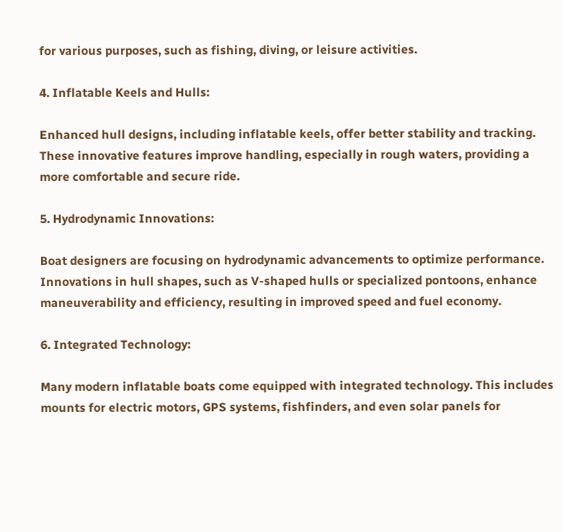for various purposes, such as fishing, diving, or leisure activities.

4. Inflatable Keels and Hulls:

Enhanced hull designs, including inflatable keels, offer better stability and tracking. These innovative features improve handling, especially in rough waters, providing a more comfortable and secure ride.

5. Hydrodynamic Innovations:

Boat designers are focusing on hydrodynamic advancements to optimize performance. Innovations in hull shapes, such as V-shaped hulls or specialized pontoons, enhance maneuverability and efficiency, resulting in improved speed and fuel economy.

6. Integrated Technology:

Many modern inflatable boats come equipped with integrated technology. This includes mounts for electric motors, GPS systems, fishfinders, and even solar panels for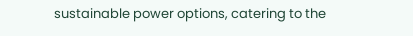sustainable power options, catering to the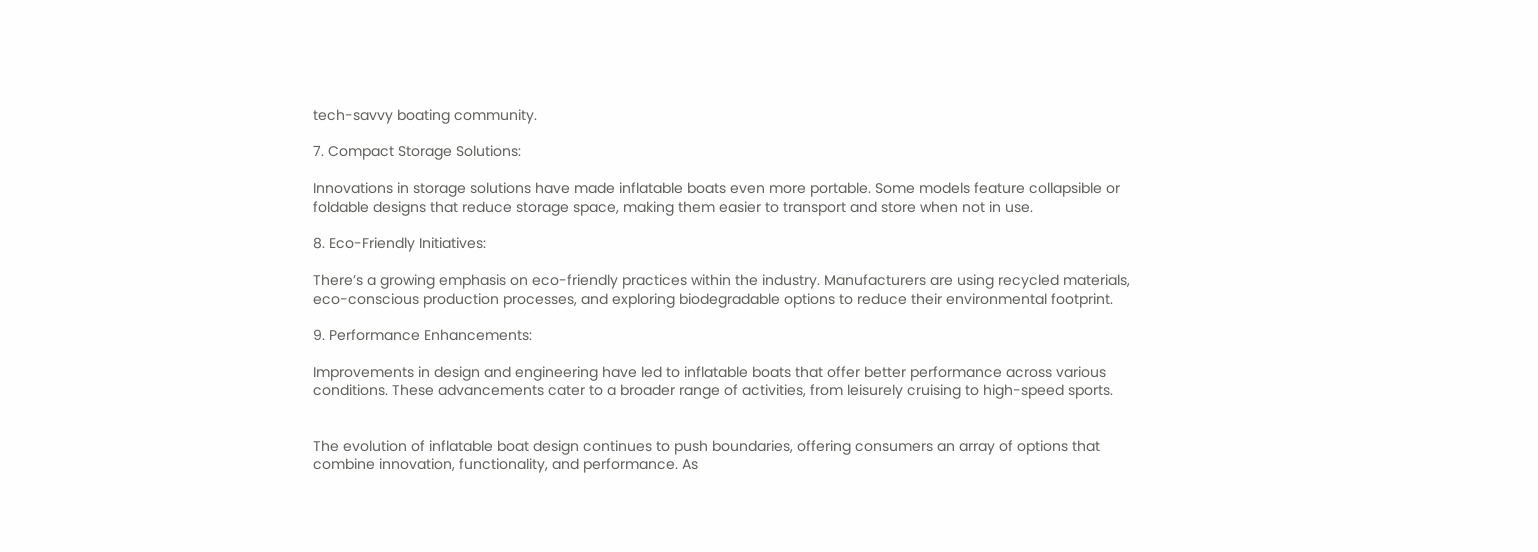tech-savvy boating community.

7. Compact Storage Solutions:

Innovations in storage solutions have made inflatable boats even more portable. Some models feature collapsible or foldable designs that reduce storage space, making them easier to transport and store when not in use.

8. Eco-Friendly Initiatives:

There’s a growing emphasis on eco-friendly practices within the industry. Manufacturers are using recycled materials, eco-conscious production processes, and exploring biodegradable options to reduce their environmental footprint.

9. Performance Enhancements:

Improvements in design and engineering have led to inflatable boats that offer better performance across various conditions. These advancements cater to a broader range of activities, from leisurely cruising to high-speed sports.


The evolution of inflatable boat design continues to push boundaries, offering consumers an array of options that combine innovation, functionality, and performance. As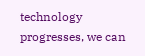technology progresses, we can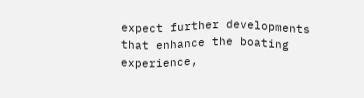expect further developments that enhance the boating experience,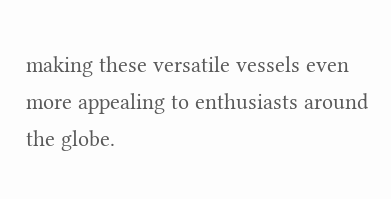making these versatile vessels even more appealing to enthusiasts around the globe.